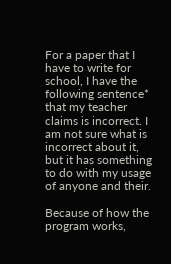For a paper that I have to write for school, I have the following sentence* that my teacher claims is incorrect. I am not sure what is incorrect about it, but it has something to do with my usage of anyone and their.

Because of how the program works,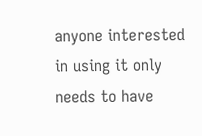anyone interested in using it only needs to have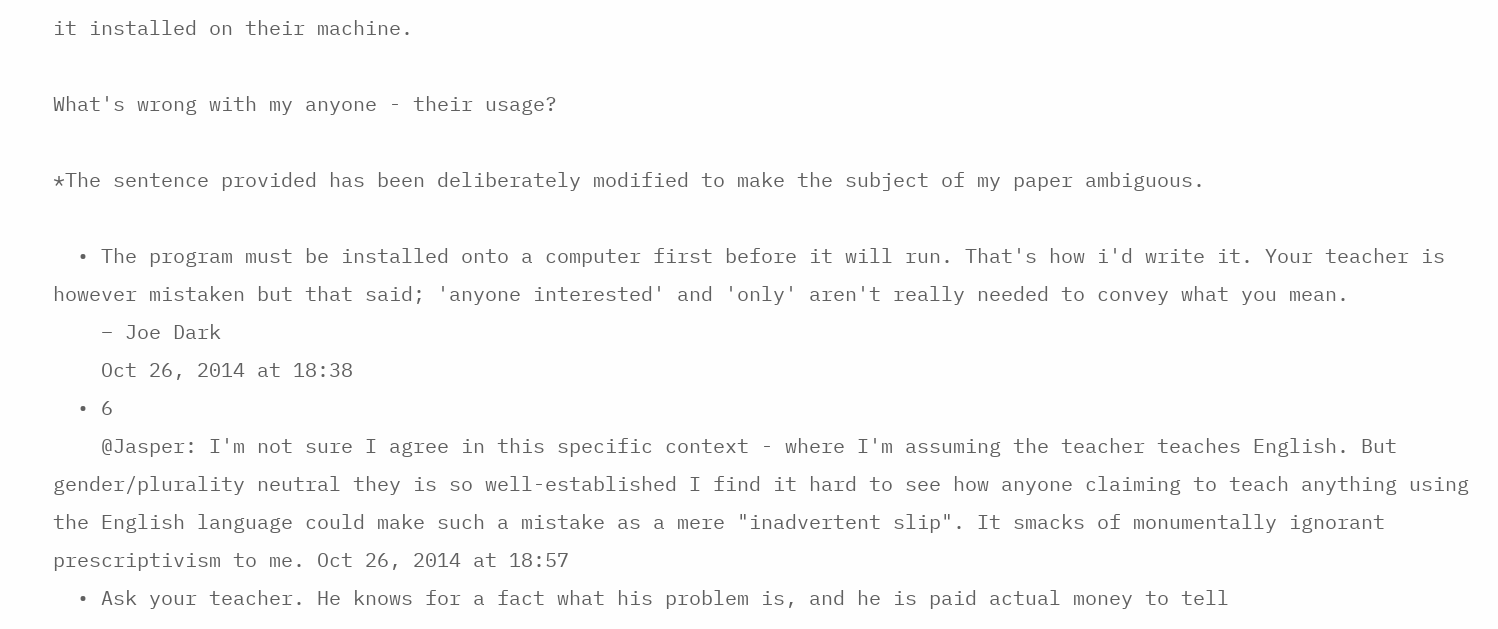it installed on their machine.

What's wrong with my anyone - their usage?

*The sentence provided has been deliberately modified to make the subject of my paper ambiguous.

  • The program must be installed onto a computer first before it will run. That's how i'd write it. Your teacher is however mistaken but that said; 'anyone interested' and 'only' aren't really needed to convey what you mean.
    – Joe Dark
    Oct 26, 2014 at 18:38
  • 6
    @Jasper: I'm not sure I agree in this specific context - where I'm assuming the teacher teaches English. But gender/plurality neutral they is so well-established I find it hard to see how anyone claiming to teach anything using the English language could make such a mistake as a mere "inadvertent slip". It smacks of monumentally ignorant prescriptivism to me. Oct 26, 2014 at 18:57
  • Ask your teacher. He knows for a fact what his problem is, and he is paid actual money to tell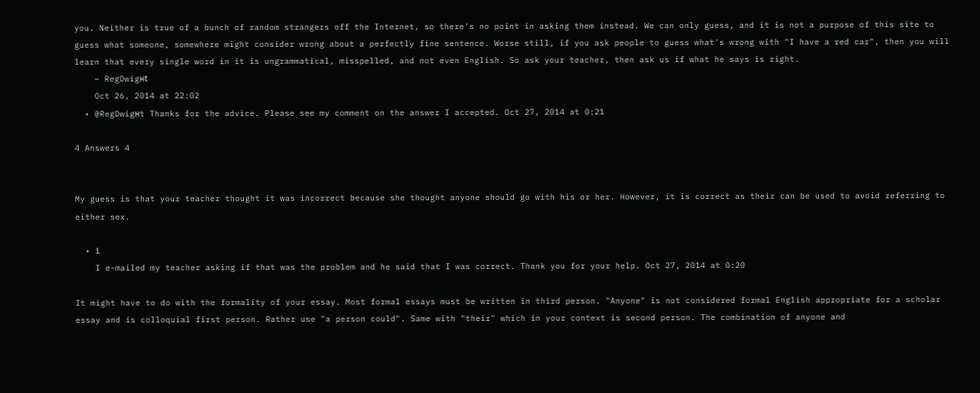you. Neither is true of a bunch of random strangers off the Internet, so there's no point in asking them instead. We can only guess, and it is not a purpose of this site to guess what someone, somewhere might consider wrong about a perfectly fine sentence. Worse still, if you ask people to guess what's wrong with "I have a red car", then you will learn that every single word in it is ungrammatical, misspelled, and not even English. So ask your teacher, then ask us if what he says is right.
    – RegDwigнt
    Oct 26, 2014 at 22:02
  • @RegDwigнt Thanks for the advice. Please see my comment on the answer I accepted. Oct 27, 2014 at 0:21

4 Answers 4


My guess is that your teacher thought it was incorrect because she thought anyone should go with his or her. However, it is correct as their can be used to avoid referring to either sex.

  • 1
    I e-mailed my teacher asking if that was the problem and he said that I was correct. Thank you for your help. Oct 27, 2014 at 0:20

It might have to do with the formality of your essay. Most formal essays must be written in third person. "Anyone" is not considered formal English appropriate for a scholar essay and is colloquial first person. Rather use "a person could". Same with "their" which in your context is second person. The combination of anyone and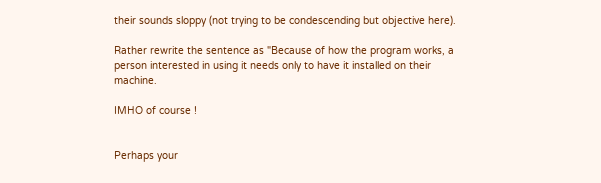their sounds sloppy (not trying to be condescending but objective here).

Rather rewrite the sentence as "Because of how the program works, a person interested in using it needs only to have it installed on their machine.

IMHO of course !


Perhaps your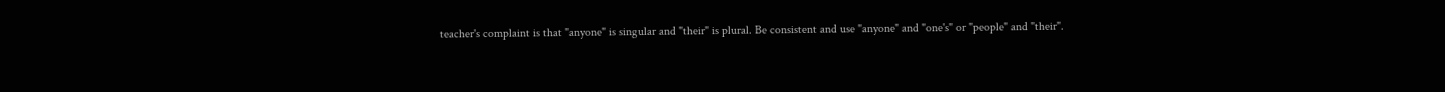teacher's complaint is that "anyone" is singular and "their" is plural. Be consistent and use "anyone" and "one's" or "people" and "their".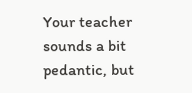Your teacher sounds a bit pedantic, but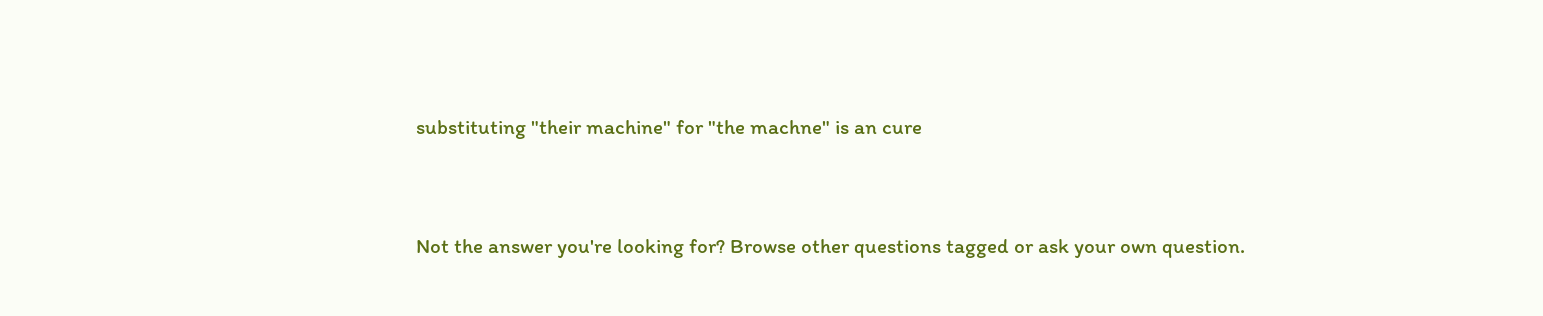substituting "their machine" for "the machne" is an cure


Not the answer you're looking for? Browse other questions tagged or ask your own question.